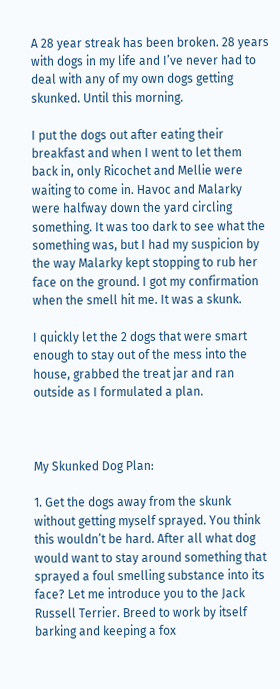A 28 year streak has been broken. 28 years with dogs in my life and I’ve never had to deal with any of my own dogs getting skunked. Until this morning.

I put the dogs out after eating their breakfast and when I went to let them back in, only Ricochet and Mellie were waiting to come in. Havoc and Malarky were halfway down the yard circling something. It was too dark to see what the something was, but I had my suspicion by the way Malarky kept stopping to rub her face on the ground. I got my confirmation when the smell hit me. It was a skunk.

I quickly let the 2 dogs that were smart enough to stay out of the mess into the house, grabbed the treat jar and ran outside as I formulated a plan.



My Skunked Dog Plan:

1. Get the dogs away from the skunk without getting myself sprayed. You think this wouldn’t be hard. After all what dog would want to stay around something that sprayed a foul smelling substance into its face? Let me introduce you to the Jack Russell Terrier. Breed to work by itself barking and keeping a fox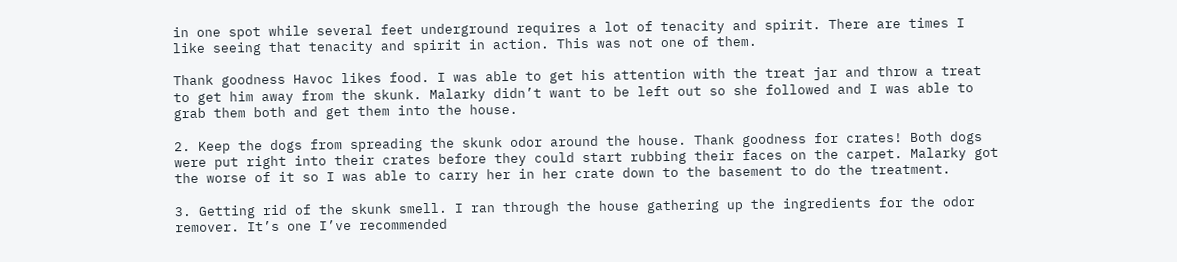in one spot while several feet underground requires a lot of tenacity and spirit. There are times I like seeing that tenacity and spirit in action. This was not one of them.

Thank goodness Havoc likes food. I was able to get his attention with the treat jar and throw a treat to get him away from the skunk. Malarky didn’t want to be left out so she followed and I was able to grab them both and get them into the house.

2. Keep the dogs from spreading the skunk odor around the house. Thank goodness for crates! Both dogs were put right into their crates before they could start rubbing their faces on the carpet. Malarky got the worse of it so I was able to carry her in her crate down to the basement to do the treatment.

3. Getting rid of the skunk smell. I ran through the house gathering up the ingredients for the odor remover. It’s one I’ve recommended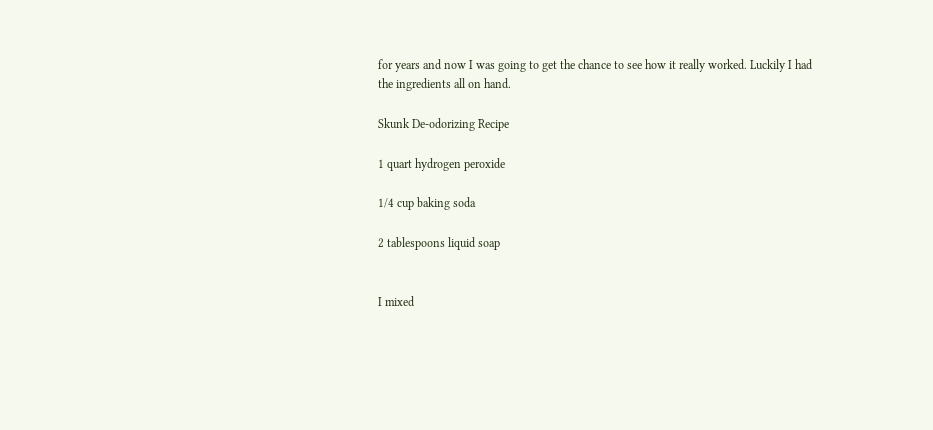for years and now I was going to get the chance to see how it really worked. Luckily I had the ingredients all on hand.

Skunk De-odorizing Recipe

1 quart hydrogen peroxide

1/4 cup baking soda

2 tablespoons liquid soap


I mixed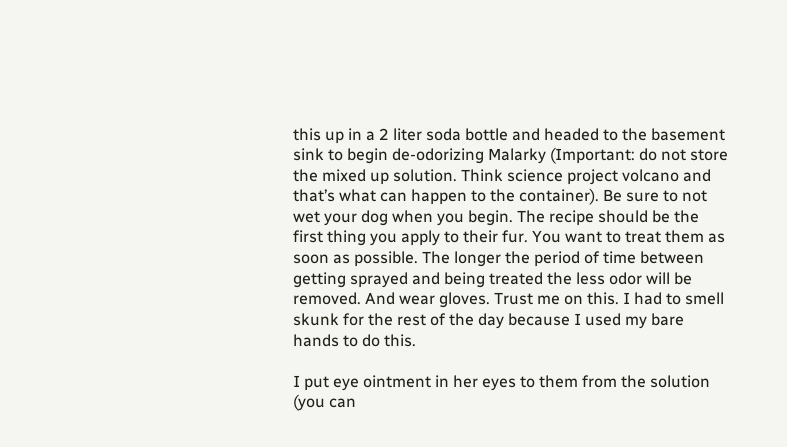this up in a 2 liter soda bottle and headed to the basement sink to begin de-odorizing Malarky (Important: do not store the mixed up solution. Think science project volcano and that’s what can happen to the container). Be sure to not wet your dog when you begin. The recipe should be the first thing you apply to their fur. You want to treat them as soon as possible. The longer the period of time between getting sprayed and being treated the less odor will be removed. And wear gloves. Trust me on this. I had to smell skunk for the rest of the day because I used my bare hands to do this.

I put eye ointment in her eyes to them from the solution (you can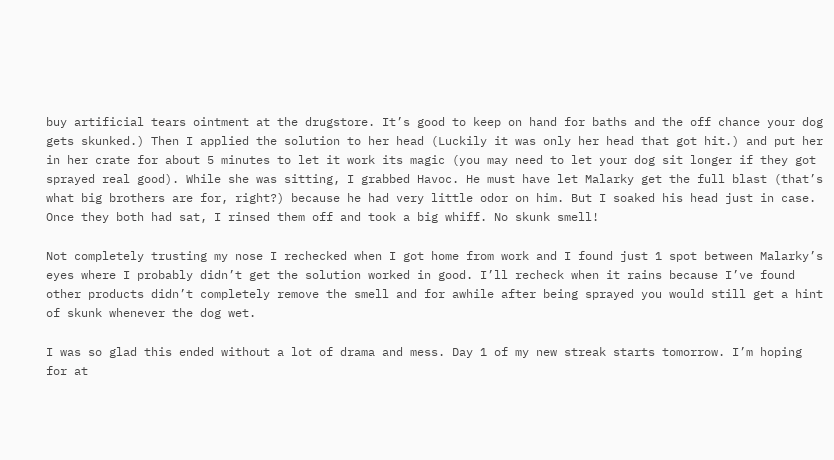buy artificial tears ointment at the drugstore. It’s good to keep on hand for baths and the off chance your dog gets skunked.) Then I applied the solution to her head (Luckily it was only her head that got hit.) and put her in her crate for about 5 minutes to let it work its magic (you may need to let your dog sit longer if they got sprayed real good). While she was sitting, I grabbed Havoc. He must have let Malarky get the full blast (that’s what big brothers are for, right?) because he had very little odor on him. But I soaked his head just in case. Once they both had sat, I rinsed them off and took a big whiff. No skunk smell!

Not completely trusting my nose I rechecked when I got home from work and I found just 1 spot between Malarky’s eyes where I probably didn’t get the solution worked in good. I’ll recheck when it rains because I’ve found other products didn’t completely remove the smell and for awhile after being sprayed you would still get a hint of skunk whenever the dog wet.

I was so glad this ended without a lot of drama and mess. Day 1 of my new streak starts tomorrow. I’m hoping for at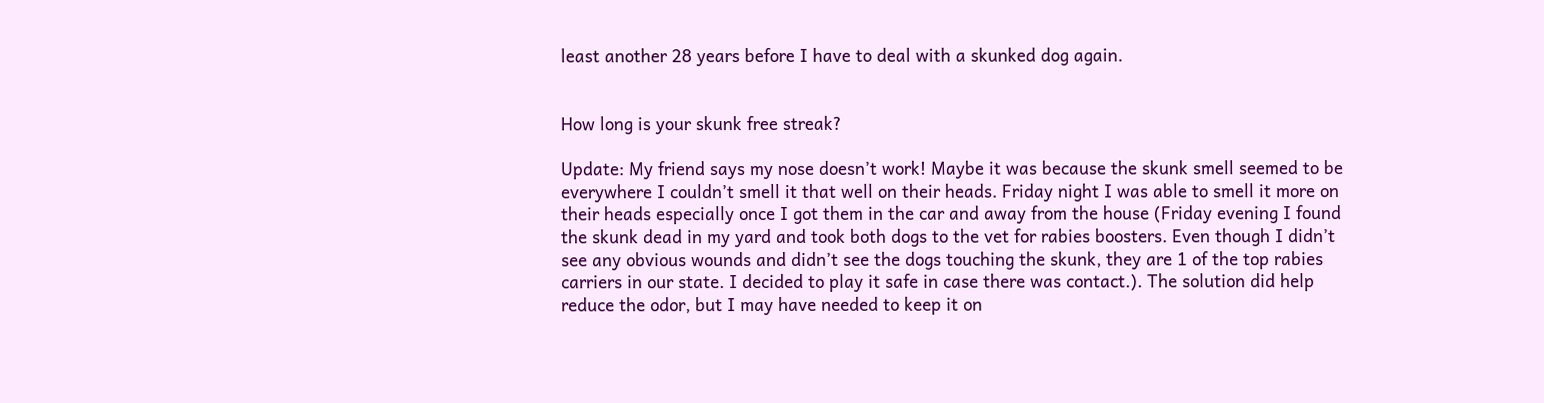least another 28 years before I have to deal with a skunked dog again.


How long is your skunk free streak?

Update: My friend says my nose doesn’t work! Maybe it was because the skunk smell seemed to be everywhere I couldn’t smell it that well on their heads. Friday night I was able to smell it more on their heads especially once I got them in the car and away from the house (Friday evening I found the skunk dead in my yard and took both dogs to the vet for rabies boosters. Even though I didn’t see any obvious wounds and didn’t see the dogs touching the skunk, they are 1 of the top rabies carriers in our state. I decided to play it safe in case there was contact.). The solution did help reduce the odor, but I may have needed to keep it on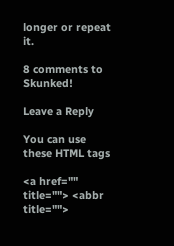longer or repeat it.

8 comments to Skunked!

Leave a Reply

You can use these HTML tags

<a href="" title=""> <abbr title="">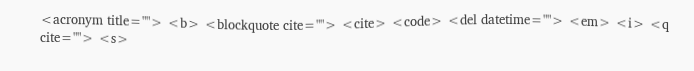<acronym title=""> <b> <blockquote cite=""> <cite> <code> <del datetime=""> <em> <i> <q cite=""> <s>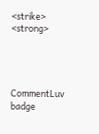<strike> <strong>




CommentLuv badge